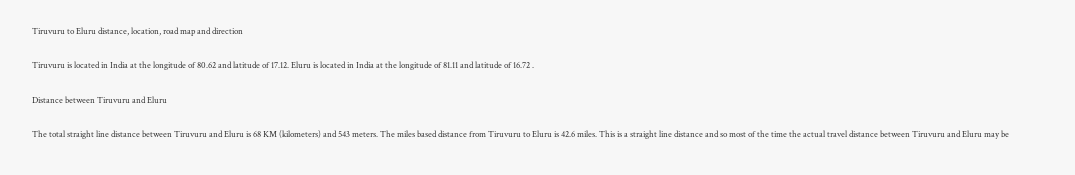Tiruvuru to Eluru distance, location, road map and direction

Tiruvuru is located in India at the longitude of 80.62 and latitude of 17.12. Eluru is located in India at the longitude of 81.11 and latitude of 16.72 .

Distance between Tiruvuru and Eluru

The total straight line distance between Tiruvuru and Eluru is 68 KM (kilometers) and 543 meters. The miles based distance from Tiruvuru to Eluru is 42.6 miles. This is a straight line distance and so most of the time the actual travel distance between Tiruvuru and Eluru may be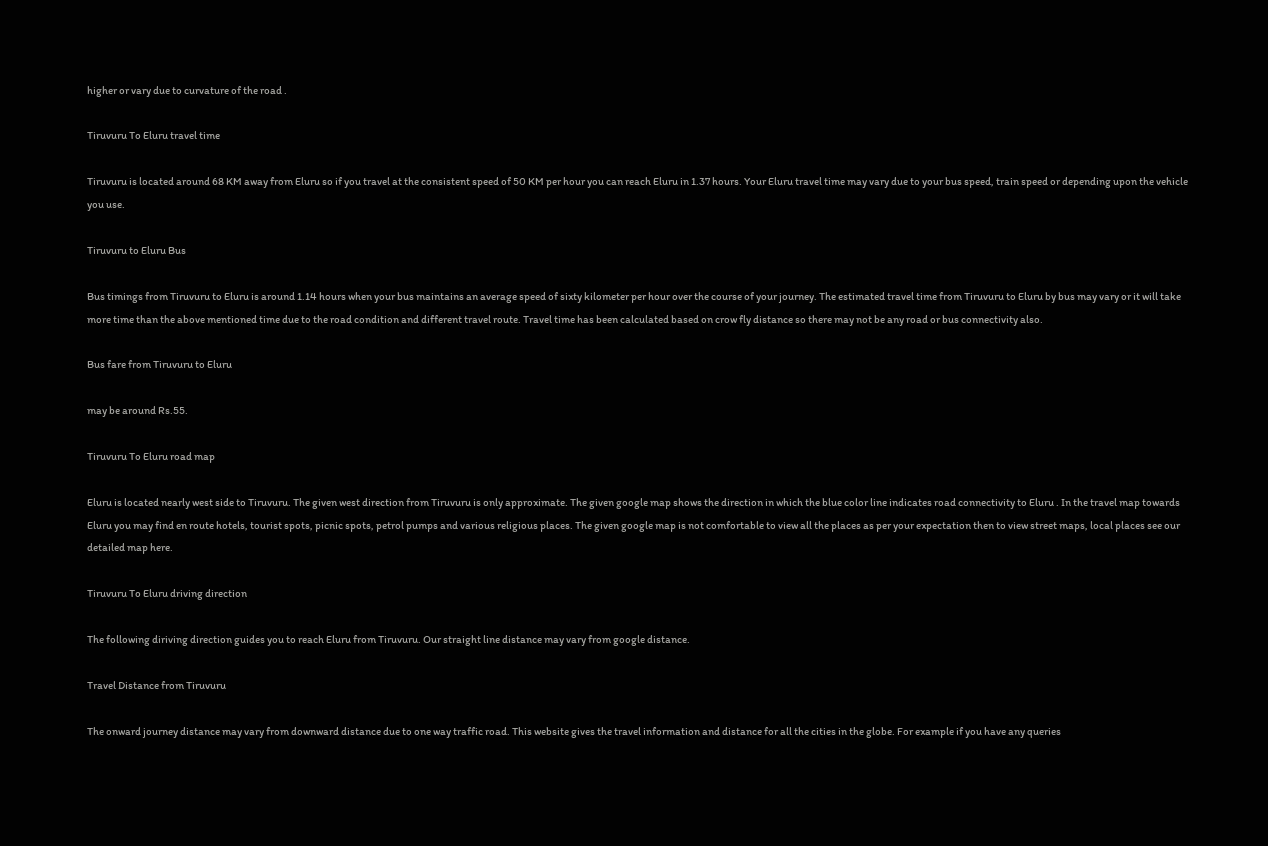higher or vary due to curvature of the road .

Tiruvuru To Eluru travel time

Tiruvuru is located around 68 KM away from Eluru so if you travel at the consistent speed of 50 KM per hour you can reach Eluru in 1.37 hours. Your Eluru travel time may vary due to your bus speed, train speed or depending upon the vehicle you use.

Tiruvuru to Eluru Bus

Bus timings from Tiruvuru to Eluru is around 1.14 hours when your bus maintains an average speed of sixty kilometer per hour over the course of your journey. The estimated travel time from Tiruvuru to Eluru by bus may vary or it will take more time than the above mentioned time due to the road condition and different travel route. Travel time has been calculated based on crow fly distance so there may not be any road or bus connectivity also.

Bus fare from Tiruvuru to Eluru

may be around Rs.55.

Tiruvuru To Eluru road map

Eluru is located nearly west side to Tiruvuru. The given west direction from Tiruvuru is only approximate. The given google map shows the direction in which the blue color line indicates road connectivity to Eluru . In the travel map towards Eluru you may find en route hotels, tourist spots, picnic spots, petrol pumps and various religious places. The given google map is not comfortable to view all the places as per your expectation then to view street maps, local places see our detailed map here.

Tiruvuru To Eluru driving direction

The following diriving direction guides you to reach Eluru from Tiruvuru. Our straight line distance may vary from google distance.

Travel Distance from Tiruvuru

The onward journey distance may vary from downward distance due to one way traffic road. This website gives the travel information and distance for all the cities in the globe. For example if you have any queries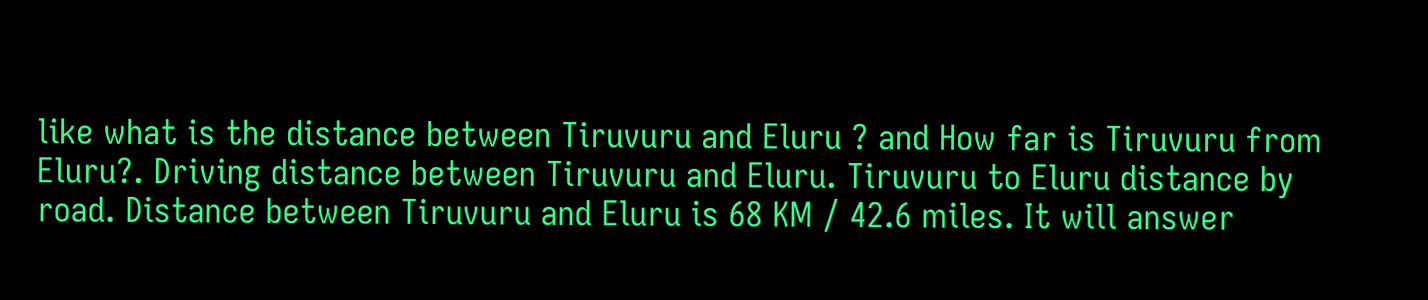like what is the distance between Tiruvuru and Eluru ? and How far is Tiruvuru from Eluru?. Driving distance between Tiruvuru and Eluru. Tiruvuru to Eluru distance by road. Distance between Tiruvuru and Eluru is 68 KM / 42.6 miles. It will answer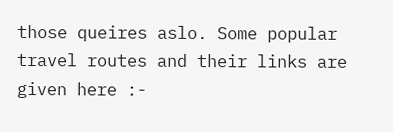those queires aslo. Some popular travel routes and their links are given here :-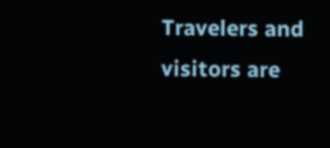Travelers and visitors are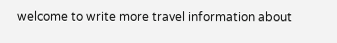welcome to write more travel information about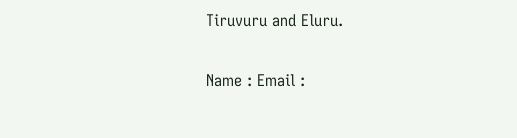Tiruvuru and Eluru.

Name : Email :